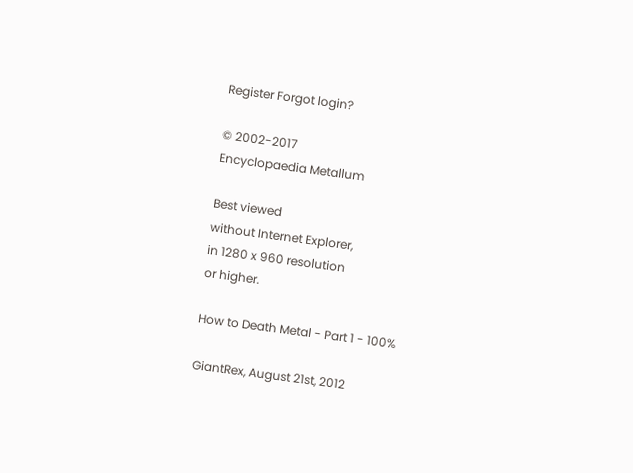Register Forgot login?

© 2002-2017
Encyclopaedia Metallum

Best viewed
without Internet Explorer,
in 1280 x 960 resolution
or higher.

How to Death Metal - Part 1 - 100%

GiantRex, August 21st, 2012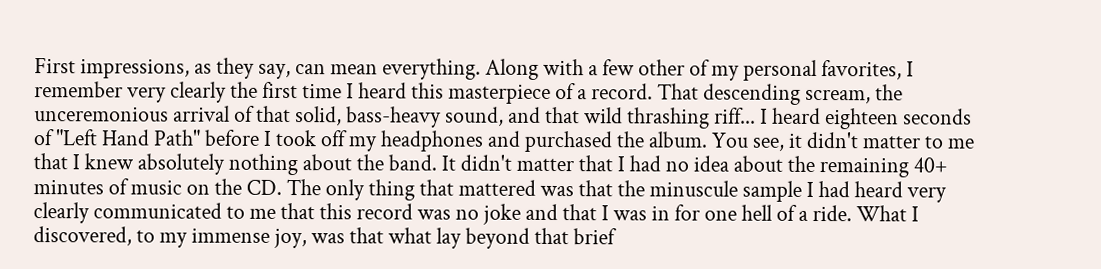First impressions, as they say, can mean everything. Along with a few other of my personal favorites, I remember very clearly the first time I heard this masterpiece of a record. That descending scream, the unceremonious arrival of that solid, bass-heavy sound, and that wild thrashing riff... I heard eighteen seconds of "Left Hand Path" before I took off my headphones and purchased the album. You see, it didn't matter to me that I knew absolutely nothing about the band. It didn't matter that I had no idea about the remaining 40+ minutes of music on the CD. The only thing that mattered was that the minuscule sample I had heard very clearly communicated to me that this record was no joke and that I was in for one hell of a ride. What I discovered, to my immense joy, was that what lay beyond that brief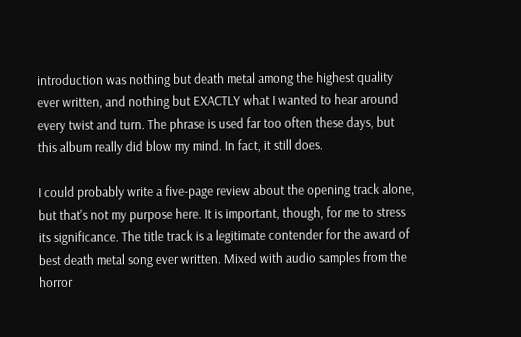introduction was nothing but death metal among the highest quality ever written, and nothing but EXACTLY what I wanted to hear around every twist and turn. The phrase is used far too often these days, but this album really did blow my mind. In fact, it still does.

I could probably write a five-page review about the opening track alone, but that's not my purpose here. It is important, though, for me to stress its significance. The title track is a legitimate contender for the award of best death metal song ever written. Mixed with audio samples from the horror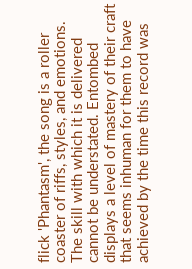flick 'Phantasm', the song is a roller coaster of riffs, styles, and emotions. The skill with which it is delivered cannot be understated. Entombed displays a level of mastery of their craft that seems inhuman for them to have achieved by the time this record was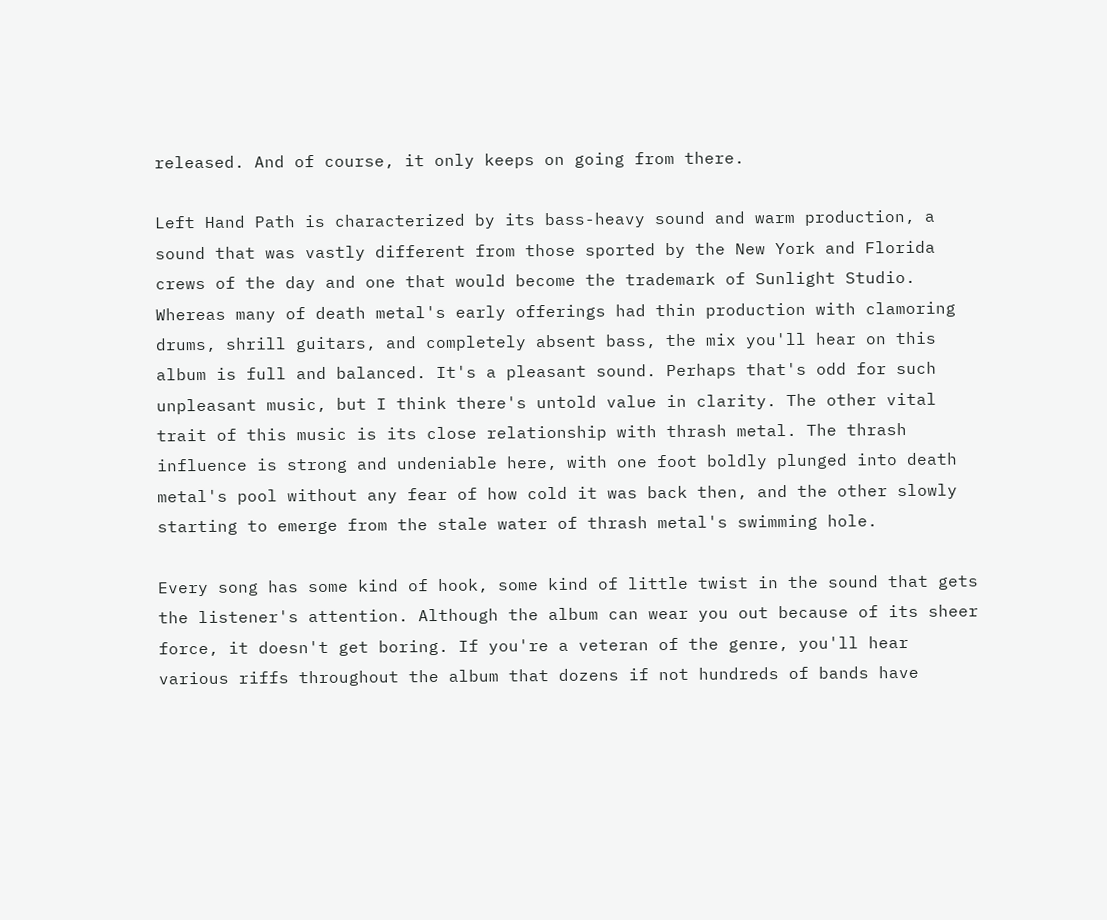released. And of course, it only keeps on going from there.

Left Hand Path is characterized by its bass-heavy sound and warm production, a sound that was vastly different from those sported by the New York and Florida crews of the day and one that would become the trademark of Sunlight Studio. Whereas many of death metal's early offerings had thin production with clamoring drums, shrill guitars, and completely absent bass, the mix you'll hear on this album is full and balanced. It's a pleasant sound. Perhaps that's odd for such unpleasant music, but I think there's untold value in clarity. The other vital trait of this music is its close relationship with thrash metal. The thrash influence is strong and undeniable here, with one foot boldly plunged into death metal's pool without any fear of how cold it was back then, and the other slowly starting to emerge from the stale water of thrash metal's swimming hole.

Every song has some kind of hook, some kind of little twist in the sound that gets the listener's attention. Although the album can wear you out because of its sheer force, it doesn't get boring. If you're a veteran of the genre, you'll hear various riffs throughout the album that dozens if not hundreds of bands have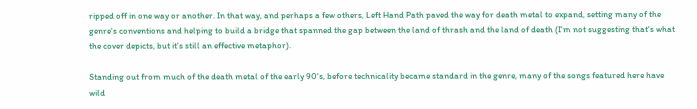ripped off in one way or another. In that way, and perhaps a few others, Left Hand Path paved the way for death metal to expand, setting many of the genre's conventions and helping to build a bridge that spanned the gap between the land of thrash and the land of death (I'm not suggesting that's what the cover depicts, but it's still an effective metaphor).

Standing out from much of the death metal of the early 90's, before technicality became standard in the genre, many of the songs featured here have wild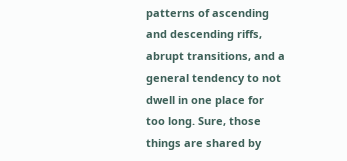patterns of ascending and descending riffs, abrupt transitions, and a general tendency to not dwell in one place for too long. Sure, those things are shared by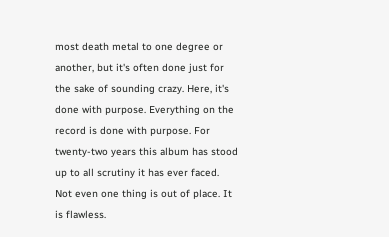most death metal to one degree or another, but it's often done just for the sake of sounding crazy. Here, it's done with purpose. Everything on the record is done with purpose. For twenty-two years this album has stood up to all scrutiny it has ever faced. Not even one thing is out of place. It is flawless.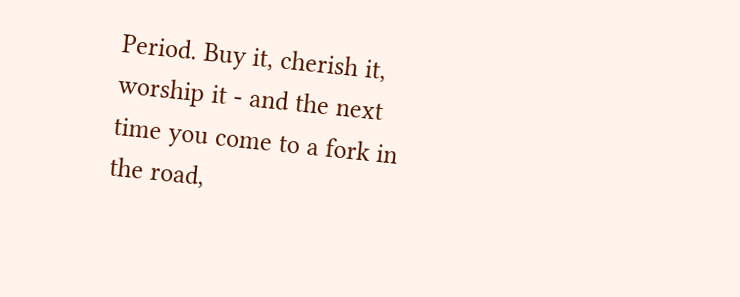Period. Buy it, cherish it, worship it - and the next time you come to a fork in the road,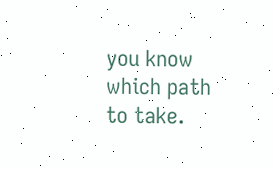you know which path to take.